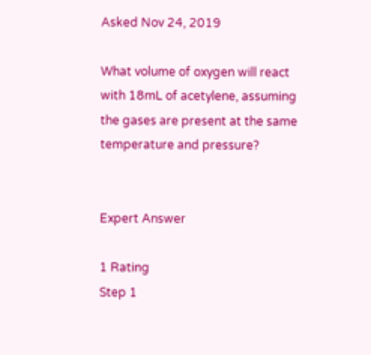Asked Nov 24, 2019

What volume of oxygen will react with 18mL of acetylene, assuming the gases are present at the same temperature and pressure?


Expert Answer

1 Rating
Step 1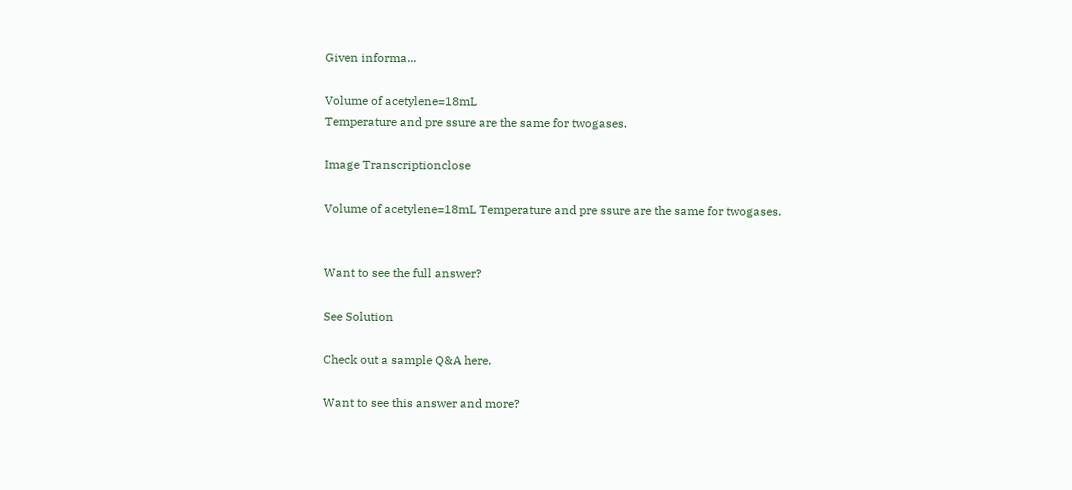Given informa...

Volume of acetylene=18mL
Temperature and pre ssure are the same for twogases.

Image Transcriptionclose

Volume of acetylene=18mL Temperature and pre ssure are the same for twogases.


Want to see the full answer?

See Solution

Check out a sample Q&A here.

Want to see this answer and more?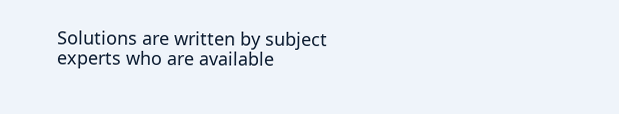Solutions are written by subject experts who are available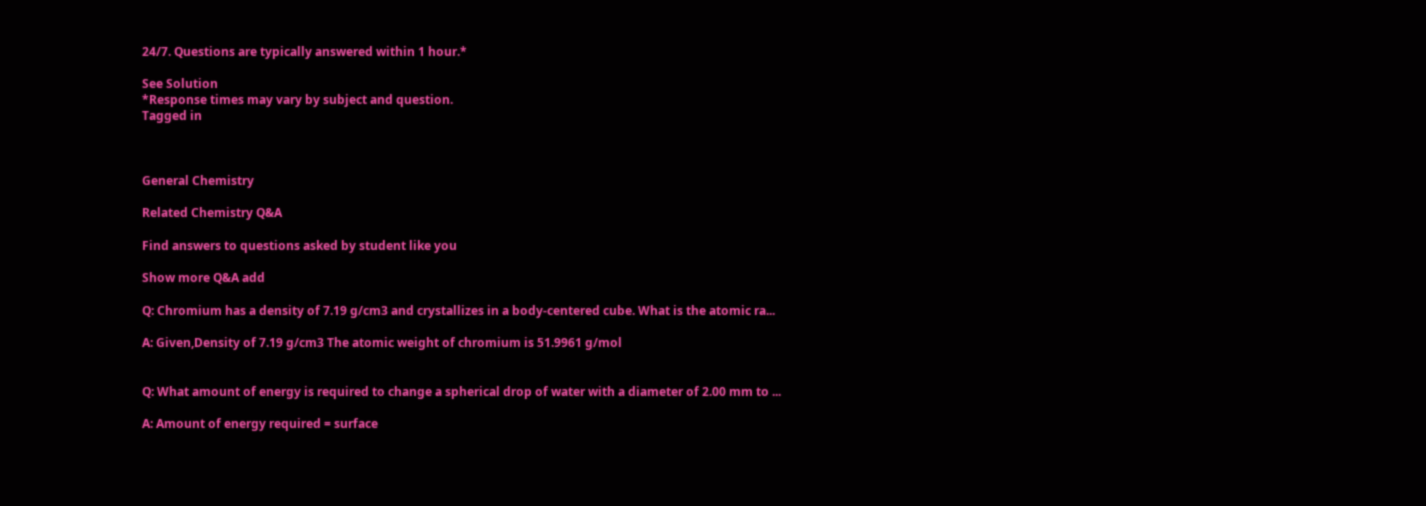24/7. Questions are typically answered within 1 hour.*

See Solution
*Response times may vary by subject and question.
Tagged in



General Chemistry

Related Chemistry Q&A

Find answers to questions asked by student like you

Show more Q&A add

Q: Chromium has a density of 7.19 g/cm3 and crystallizes in a body-centered cube. What is the atomic ra...

A: Given,Density of 7.19 g/cm3 The atomic weight of chromium is 51.9961 g/mol


Q: What amount of energy is required to change a spherical drop of water with a diameter of 2.00 mm to ...

A: Amount of energy required = surface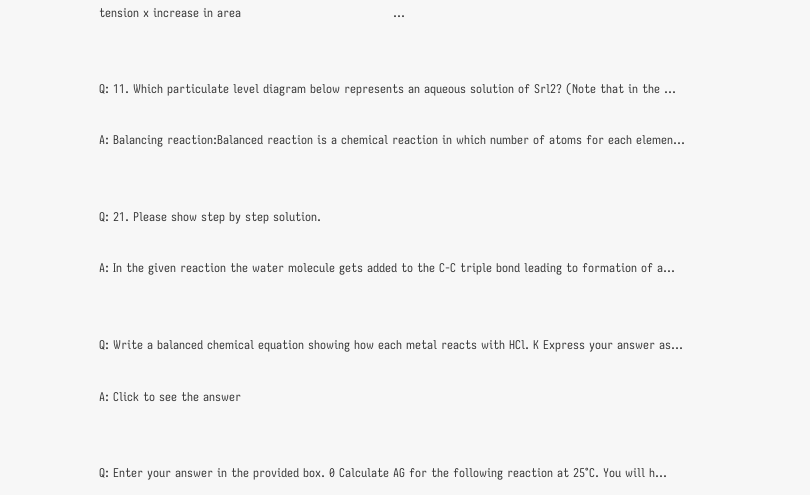tension x increase in area                                      ...


Q: 11. Which particulate level diagram below represents an aqueous solution of Srl2? (Note that in the ...

A: Balancing reaction:Balanced reaction is a chemical reaction in which number of atoms for each elemen...


Q: 21. Please show step by step solution.

A: In the given reaction the water molecule gets added to the C-C triple bond leading to formation of a...


Q: Write a balanced chemical equation showing how each metal reacts with HCl. K Express your answer as...

A: Click to see the answer


Q: Enter your answer in the provided box. 0 Calculate AG for the following reaction at 25°C. You will h...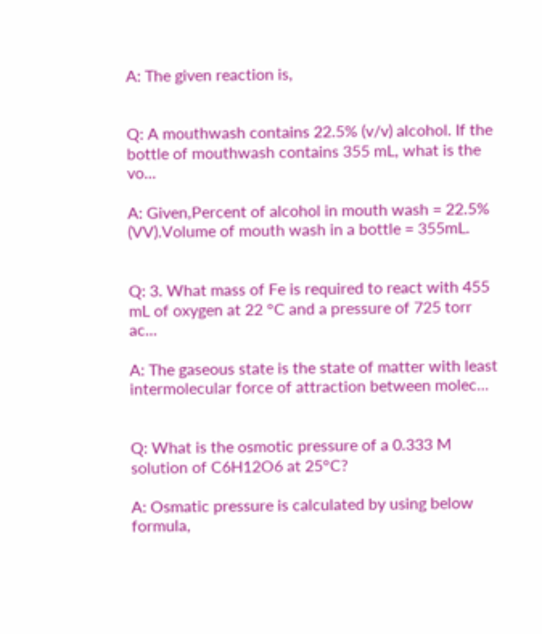A: The given reaction is,


Q: A mouthwash contains 22.5% (v/v) alcohol. If the bottle of mouthwash contains 355 mL, what is the vo...

A: Given,Percent of alcohol in mouth wash = 22.5% (VV).Volume of mouth wash in a bottle = 355mL.


Q: 3. What mass of Fe is required to react with 455 mL of oxygen at 22 °C and a pressure of 725 torr ac...

A: The gaseous state is the state of matter with least intermolecular force of attraction between molec...


Q: What is the osmotic pressure of a 0.333 M solution of C6H12O6 at 25°C?

A: Osmatic pressure is calculated by using below formula,